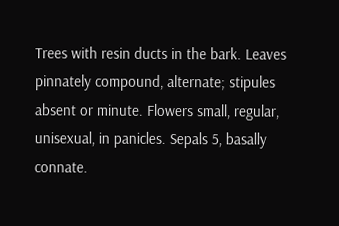Trees with resin ducts in the bark. Leaves pinnately compound, alternate; stipules absent or minute. Flowers small, regular, unisexual, in panicles. Sepals 5, basally connate.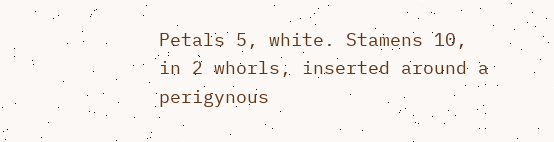Petals 5, white. Stamens 10, in 2 whorls, inserted around a perigynous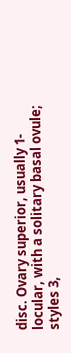disc. Ovary superior, usually 1-locular, with a solitary basal ovule; styles 3,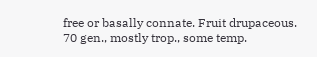free or basally connate. Fruit drupaceous. 70 gen., mostly trop., some temp.